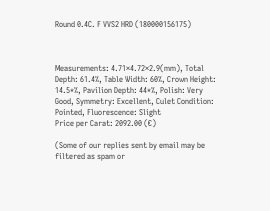Round 0.4C. F VVS2 HRD (180000156175)



Measurements: 4.71×4.72×2.9(mm), Total Depth: 61.4%, Table Width: 60%, Crown Height: 14.5*%, Pavilion Depth: 44*%, Polish: Very Good, Symmetry: Excellent, Culet Condition: Pointed, Fluorescence: Slight
Price per Carat: 2092.00 (€)

(Some of our replies sent by email may be filtered as spam or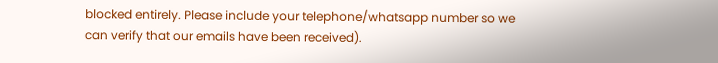blocked entirely. Please include your telephone/whatsapp number so we can verify that our emails have been received).